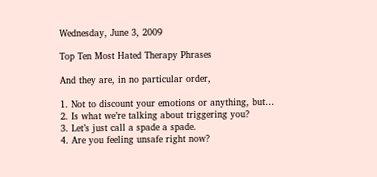Wednesday, June 3, 2009

Top Ten Most Hated Therapy Phrases

And they are, in no particular order,

1. Not to discount your emotions or anything, but…
2. Is what we’re talking about triggering you?
3. Let’s just call a spade a spade.
4. Are you feeling unsafe right now?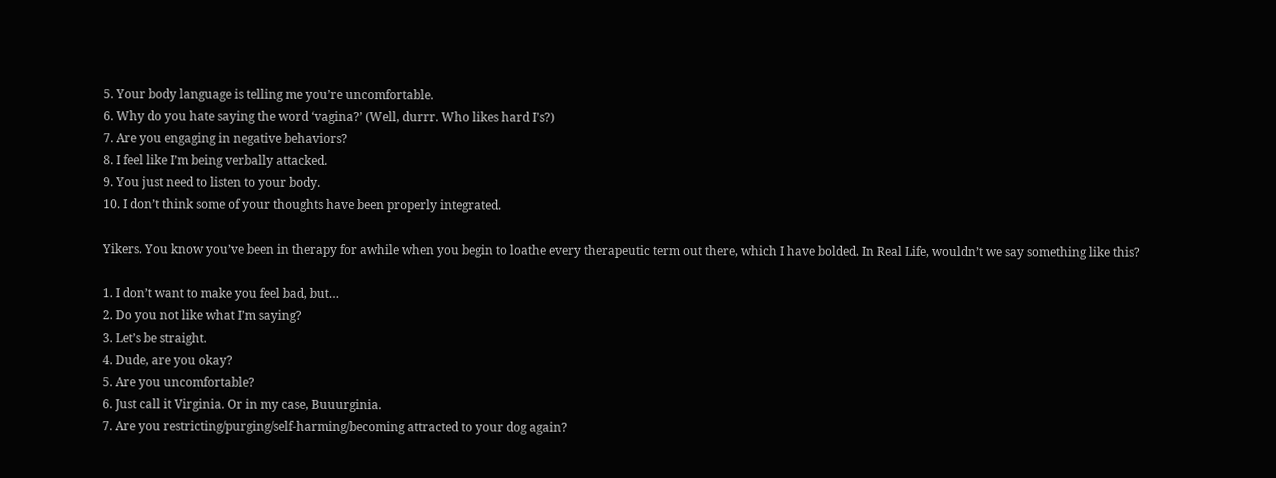5. Your body language is telling me you’re uncomfortable.
6. Why do you hate saying the word ‘vagina?’ (Well, durrr. Who likes hard I’s?)
7. Are you engaging in negative behaviors?
8. I feel like I’m being verbally attacked.
9. You just need to listen to your body.
10. I don’t think some of your thoughts have been properly integrated.

Yikers. You know you’ve been in therapy for awhile when you begin to loathe every therapeutic term out there, which I have bolded. In Real Life, wouldn’t we say something like this?

1. I don’t want to make you feel bad, but…
2. Do you not like what I’m saying?
3. Let’s be straight.
4. Dude, are you okay?
5. Are you uncomfortable?
6. Just call it Virginia. Or in my case, Buuurginia.
7. Are you restricting/purging/self-harming/becoming attracted to your dog again?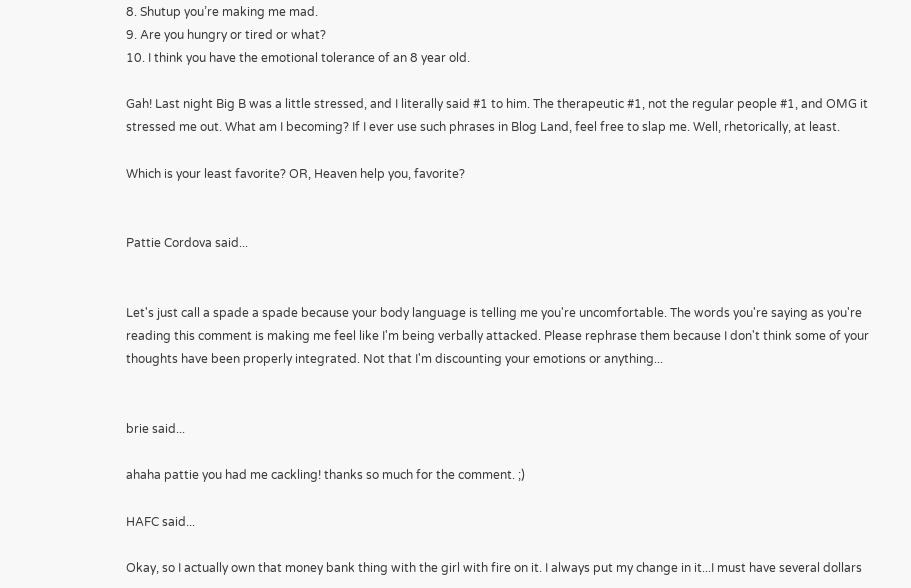8. Shutup you’re making me mad.
9. Are you hungry or tired or what?
10. I think you have the emotional tolerance of an 8 year old.

Gah! Last night Big B was a little stressed, and I literally said #1 to him. The therapeutic #1, not the regular people #1, and OMG it stressed me out. What am I becoming? If I ever use such phrases in Blog Land, feel free to slap me. Well, rhetorically, at least.

Which is your least favorite? OR, Heaven help you, favorite?


Pattie Cordova said...


Let's just call a spade a spade because your body language is telling me you're uncomfortable. The words you're saying as you're reading this comment is making me feel like I'm being verbally attacked. Please rephrase them because I don't think some of your thoughts have been properly integrated. Not that I'm discounting your emotions or anything...


brie said...

ahaha pattie you had me cackling! thanks so much for the comment. ;)

HAFC said...

Okay, so I actually own that money bank thing with the girl with fire on it. I always put my change in it...I must have several dollars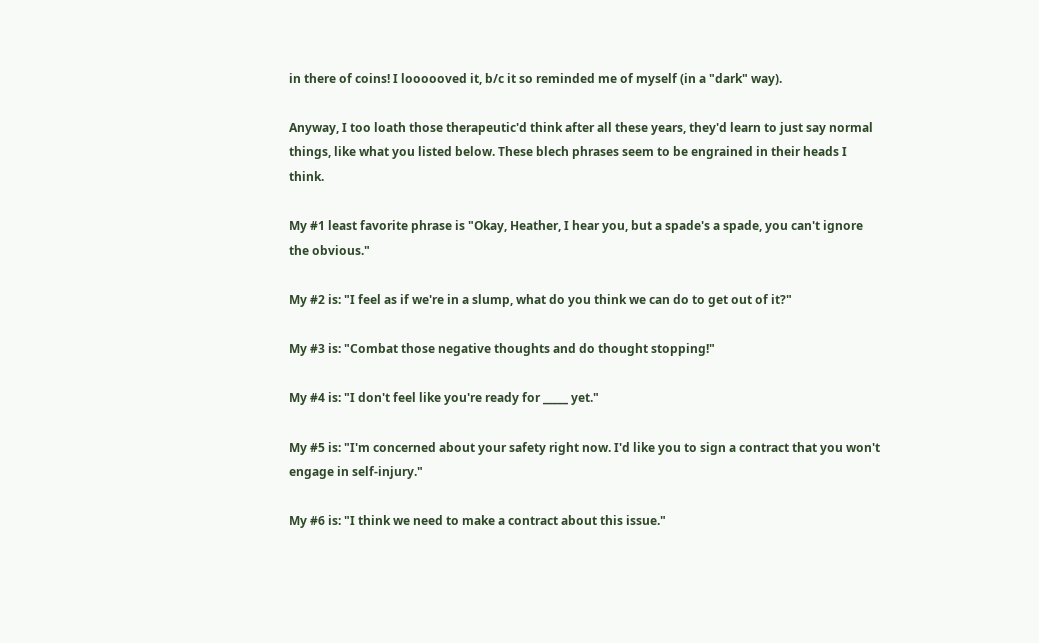in there of coins! I loooooved it, b/c it so reminded me of myself (in a "dark" way).

Anyway, I too loath those therapeutic'd think after all these years, they'd learn to just say normal things, like what you listed below. These blech phrases seem to be engrained in their heads I think.

My #1 least favorite phrase is "Okay, Heather, I hear you, but a spade's a spade, you can't ignore the obvious."

My #2 is: "I feel as if we're in a slump, what do you think we can do to get out of it?"

My #3 is: "Combat those negative thoughts and do thought stopping!"

My #4 is: "I don't feel like you're ready for _____ yet."

My #5 is: "I'm concerned about your safety right now. I'd like you to sign a contract that you won't engage in self-injury."

My #6 is: "I think we need to make a contract about this issue."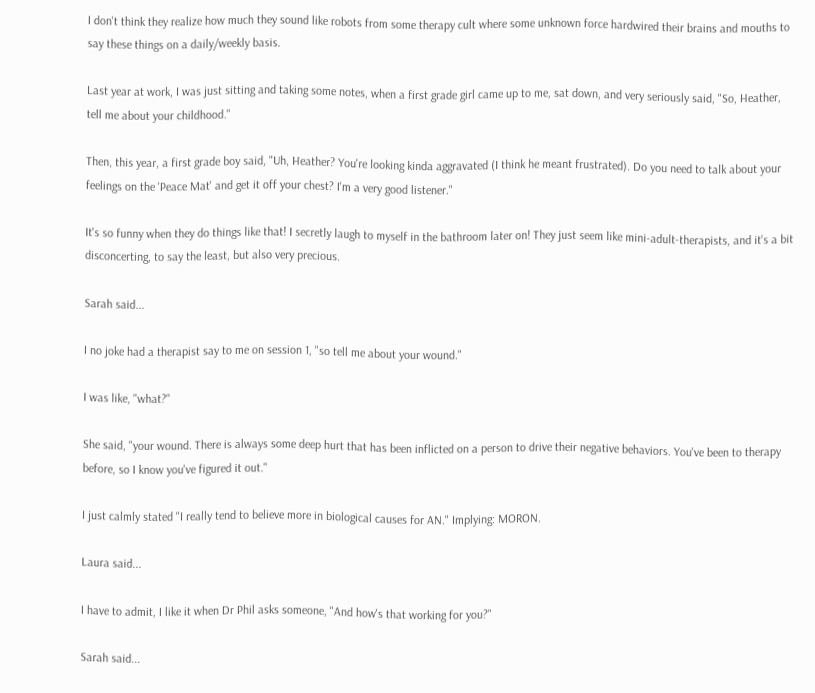I don't think they realize how much they sound like robots from some therapy cult where some unknown force hardwired their brains and mouths to say these things on a daily/weekly basis.

Last year at work, I was just sitting and taking some notes, when a first grade girl came up to me, sat down, and very seriously said, "So, Heather, tell me about your childhood."

Then, this year, a first grade boy said, "Uh, Heather? You're looking kinda aggravated (I think he meant frustrated). Do you need to talk about your feelings on the 'Peace Mat' and get it off your chest? I'm a very good listener."

It's so funny when they do things like that! I secretly laugh to myself in the bathroom later on! They just seem like mini-adult-therapists, and it's a bit disconcerting, to say the least, but also very precious.

Sarah said...

I no joke had a therapist say to me on session 1, "so tell me about your wound."

I was like, "what?"

She said, "your wound. There is always some deep hurt that has been inflicted on a person to drive their negative behaviors. You've been to therapy before, so I know you've figured it out."

I just calmly stated "I really tend to believe more in biological causes for AN." Implying: MORON.

Laura said...

I have to admit, I like it when Dr Phil asks someone, "And how's that working for you?"

Sarah said...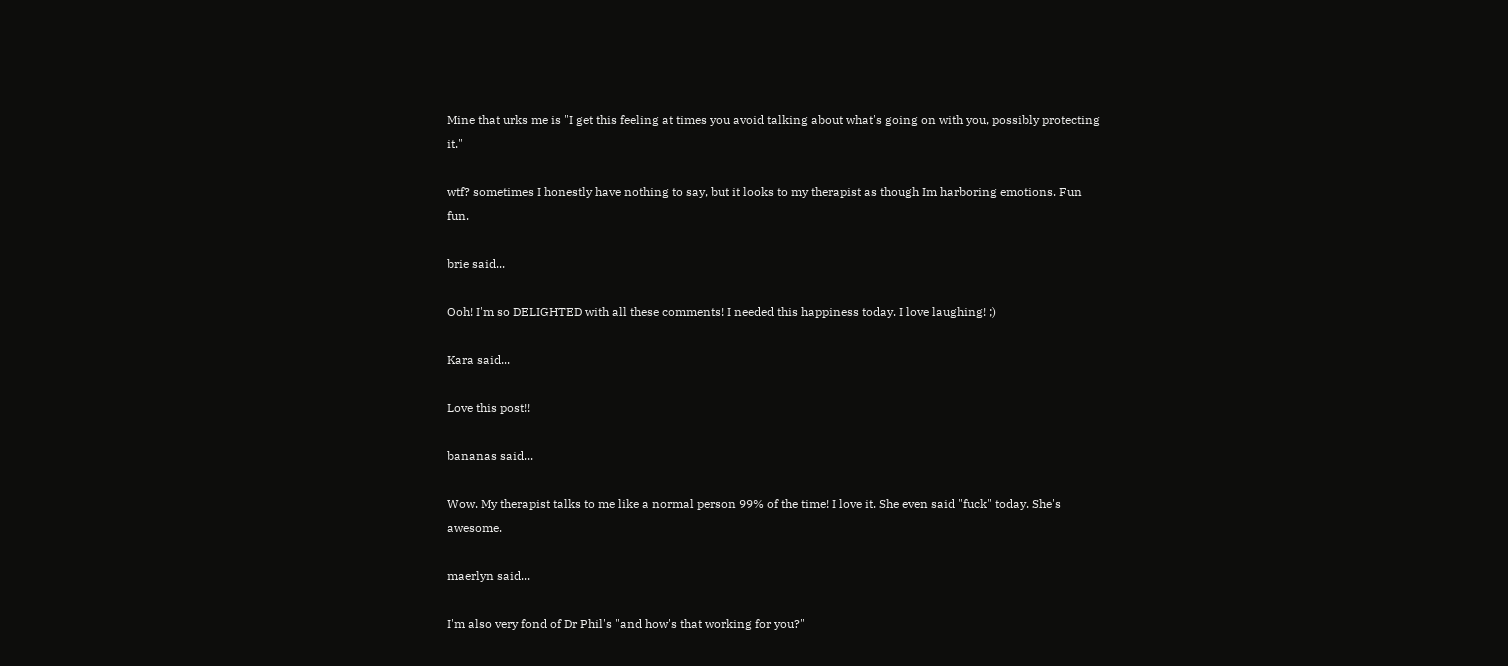Mine that urks me is "I get this feeling at times you avoid talking about what's going on with you, possibly protecting it."

wtf? sometimes I honestly have nothing to say, but it looks to my therapist as though Im harboring emotions. Fun fun.

brie said...

Ooh! I'm so DELIGHTED with all these comments! I needed this happiness today. I love laughing! ;)

Kara said...

Love this post!!

bananas said...

Wow. My therapist talks to me like a normal person 99% of the time! I love it. She even said "fuck" today. She's awesome.

maerlyn said...

I'm also very fond of Dr Phil's "and how's that working for you?"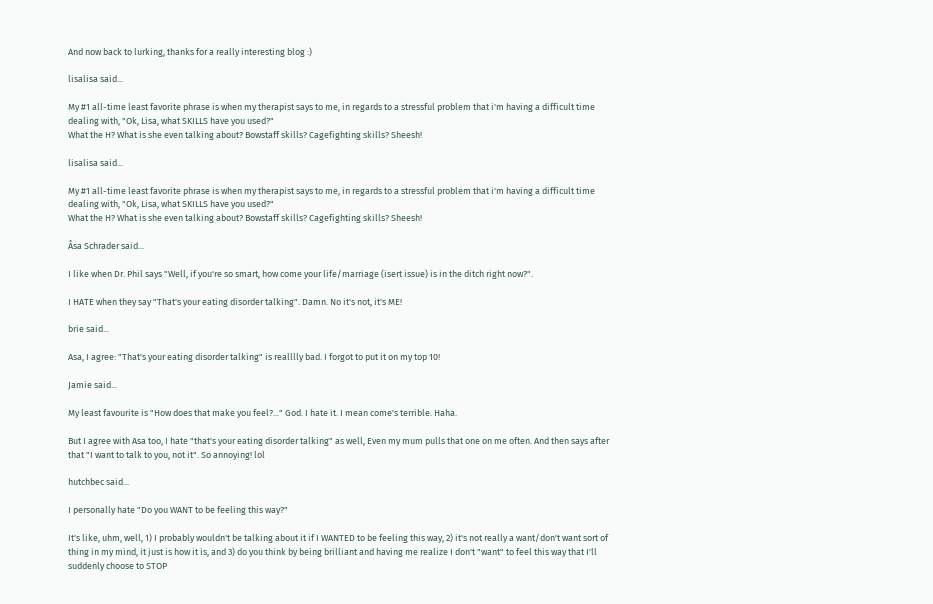And now back to lurking, thanks for a really interesting blog :)

lisalisa said...

My #1 all-time least favorite phrase is when my therapist says to me, in regards to a stressful problem that i'm having a difficult time dealing with, "Ok, Lisa, what SKILLS have you used?"
What the H? What is she even talking about? Bowstaff skills? Cagefighting skills? Sheesh!

lisalisa said...

My #1 all-time least favorite phrase is when my therapist says to me, in regards to a stressful problem that i'm having a difficult time dealing with, "Ok, Lisa, what SKILLS have you used?"
What the H? What is she even talking about? Bowstaff skills? Cagefighting skills? Sheesh!

Åsa Schrader said...

I like when Dr. Phil says "Well, if you're so smart, how come your life/marriage (isert issue) is in the ditch right now?".

I HATE when they say "That's your eating disorder talking". Damn. No it's not, it's ME!

brie said...

Asa, I agree: "That's your eating disorder talking" is realllly bad. I forgot to put it on my top 10!

Jamie said...

My least favourite is "How does that make you feel?..." God. I hate it. I mean come's terrible. Haha.

But I agree with Asa too, I hate "that's your eating disorder talking" as well, Even my mum pulls that one on me often. And then says after that "I want to talk to you, not it". So annoying! lol

hutchbec said...

I personally hate "Do you WANT to be feeling this way?"

It's like, uhm, well, 1) I probably wouldn't be talking about it if I WANTED to be feeling this way, 2) it's not really a want/don't want sort of thing in my mind, it just is how it is, and 3) do you think by being brilliant and having me realize I don't "want" to feel this way that I'll suddenly choose to STOP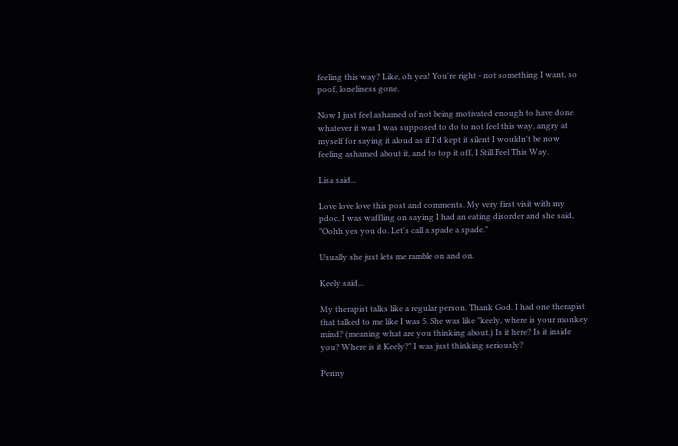feeling this way? Like, oh yea! You're right - not something I want, so poof, loneliness gone.

Now I just feel ashamed of not being motivated enough to have done whatever it was I was supposed to do to not feel this way, angry at myself for saying it aloud as if I'd kept it silent I wouldn't be now feeling ashamed about it, and to top it off, I Still Feel This Way.

Lisa said...

Love love love this post and comments. My very first visit with my pdoc, I was waffling on saying I had an eating disorder and she said, "Oohh yes you do. Let's call a spade a spade."

Usually she just lets me ramble on and on.

Keely said...

My therapist talks like a regular person. Thank God. I had one therapist that talked to me like I was 5. She was like "keely, where is your monkey mind? (meaning what are you thinking about.) Is it here? Is it inside you? Where is it Keely?" I was just thinking seriously?

Penny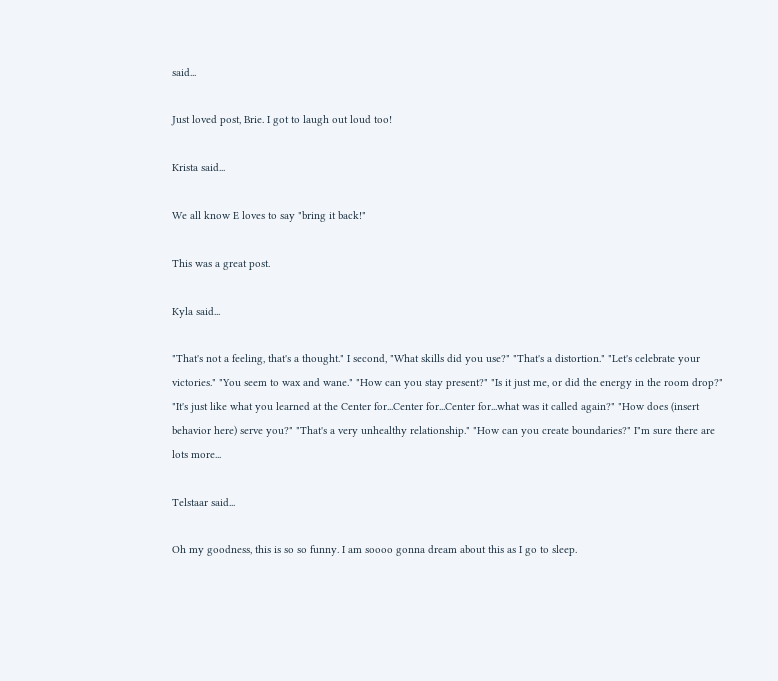said...

Just loved post, Brie. I got to laugh out loud too!

Krista said...

We all know E loves to say "bring it back!"

This was a great post.

Kyla said...

"That's not a feeling, that's a thought." I second, "What skills did you use?" "That's a distortion." "Let's celebrate your victories." "You seem to wax and wane." "How can you stay present?" "Is it just me, or did the energy in the room drop?" "It's just like what you learned at the Center for...Center for...Center for...what was it called again?" "How does (insert behavior here) serve you?" "That's a very unhealthy relationship." "How can you create boundaries?" I"m sure there are lots more...

Telstaar said...

Oh my goodness, this is so so funny. I am soooo gonna dream about this as I go to sleep.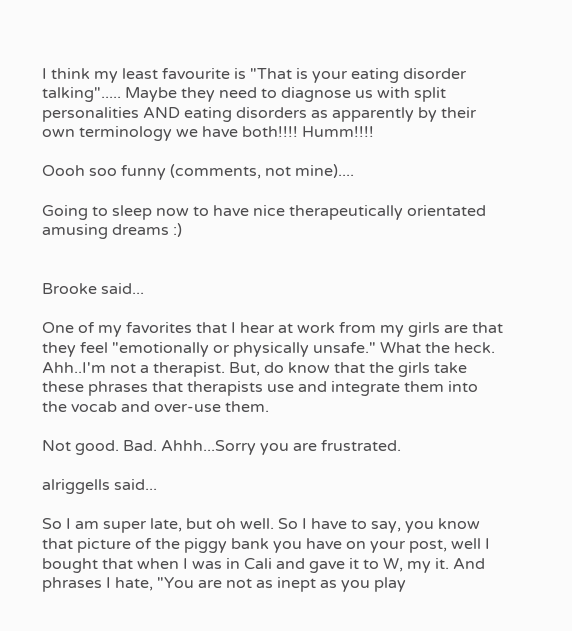I think my least favourite is "That is your eating disorder talking"..... Maybe they need to diagnose us with split personalities AND eating disorders as apparently by their own terminology we have both!!!! Humm!!!!

Oooh soo funny (comments, not mine)....

Going to sleep now to have nice therapeutically orientated amusing dreams :)


Brooke said...

One of my favorites that I hear at work from my girls are that they feel "emotionally or physically unsafe." What the heck. Ahh..I'm not a therapist. But, do know that the girls take these phrases that therapists use and integrate them into the vocab and over-use them.

Not good. Bad. Ahhh...Sorry you are frustrated.

alriggells said...

So I am super late, but oh well. So I have to say, you know that picture of the piggy bank you have on your post, well I bought that when I was in Cali and gave it to W, my it. And phrases I hate, "You are not as inept as you play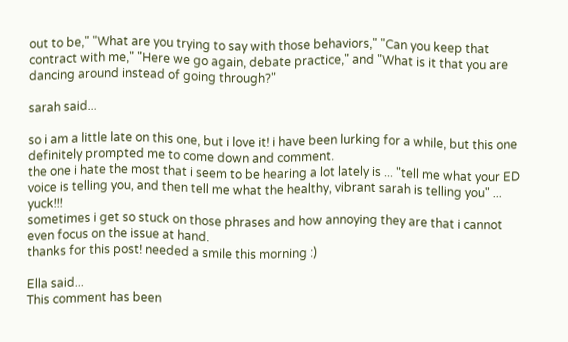out to be," "What are you trying to say with those behaviors," "Can you keep that contract with me," "Here we go again, debate practice," and "What is it that you are dancing around instead of going through?"

sarah said...

so i am a little late on this one, but i love it! i have been lurking for a while, but this one definitely prompted me to come down and comment.
the one i hate the most that i seem to be hearing a lot lately is ... "tell me what your ED voice is telling you, and then tell me what the healthy, vibrant sarah is telling you" ... yuck!!!
sometimes i get so stuck on those phrases and how annoying they are that i cannot even focus on the issue at hand.
thanks for this post! needed a smile this morning :)

Ella said...
This comment has been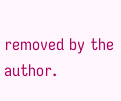removed by the author.